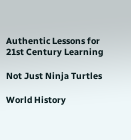Authentic Lessons for 21st Century Learning

Not Just Ninja Turtles

World History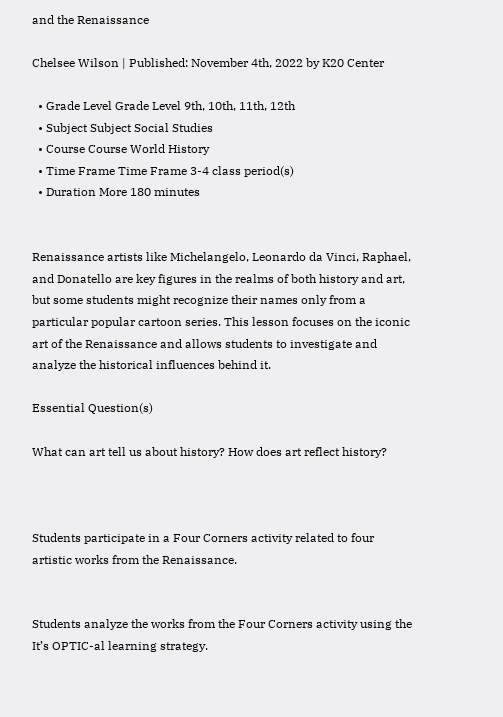and the Renaissance

Chelsee Wilson | Published: November 4th, 2022 by K20 Center

  • Grade Level Grade Level 9th, 10th, 11th, 12th
  • Subject Subject Social Studies
  • Course Course World History
  • Time Frame Time Frame 3-4 class period(s)
  • Duration More 180 minutes


Renaissance artists like Michelangelo, Leonardo da Vinci, Raphael, and Donatello are key figures in the realms of both history and art, but some students might recognize their names only from a particular popular cartoon series. This lesson focuses on the iconic art of the Renaissance and allows students to investigate and analyze the historical influences behind it.

Essential Question(s)

What can art tell us about history? How does art reflect history?



Students participate in a Four Corners activity related to four artistic works from the Renaissance.


Students analyze the works from the Four Corners activity using the It’s OPTIC-al learning strategy.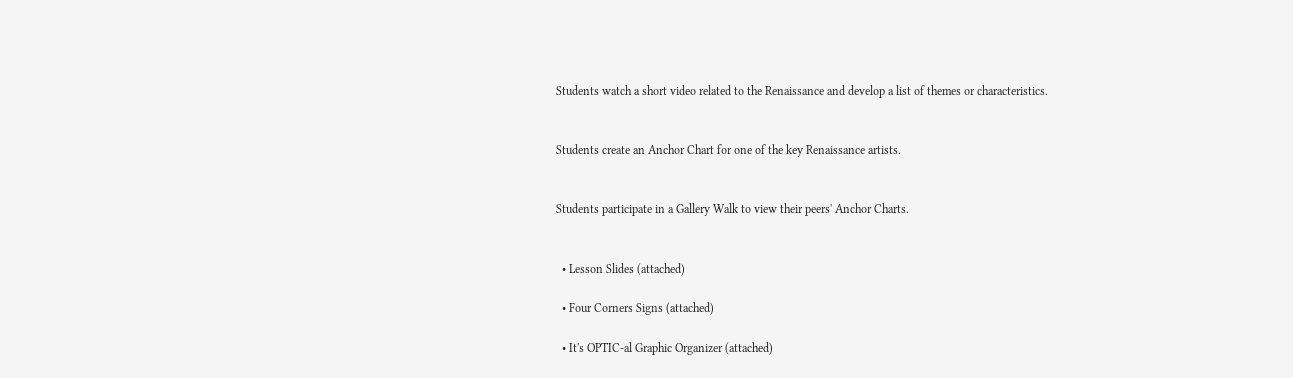Students watch a short video related to the Renaissance and develop a list of themes or characteristics.


Students create an Anchor Chart for one of the key Renaissance artists.


Students participate in a Gallery Walk to view their peers' Anchor Charts.


  • Lesson Slides (attached)

  • Four Corners Signs (attached)

  • It's OPTIC-al Graphic Organizer (attached)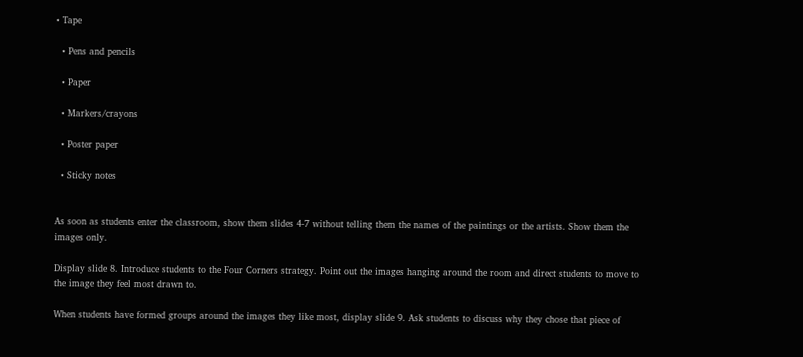• Tape

  • Pens and pencils

  • Paper

  • Markers/crayons

  • Poster paper

  • Sticky notes


As soon as students enter the classroom, show them slides 4-7 without telling them the names of the paintings or the artists. Show them the images only.

Display slide 8. Introduce students to the Four Corners strategy. Point out the images hanging around the room and direct students to move to the image they feel most drawn to.

When students have formed groups around the images they like most, display slide 9. Ask students to discuss why they chose that piece of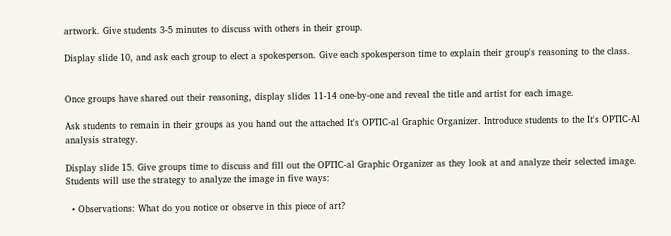artwork. Give students 3-5 minutes to discuss with others in their group.

Display slide 10, and ask each group to elect a spokesperson. Give each spokesperson time to explain their group's reasoning to the class.


Once groups have shared out their reasoning, display slides 11-14 one-by-one and reveal the title and artist for each image.

Ask students to remain in their groups as you hand out the attached It's OPTIC-al Graphic Organizer. Introduce students to the It's OPTIC-Al analysis strategy.

Display slide 15. Give groups time to discuss and fill out the OPTIC-al Graphic Organizer as they look at and analyze their selected image. Students will use the strategy to analyze the image in five ways:

  • Observations: What do you notice or observe in this piece of art?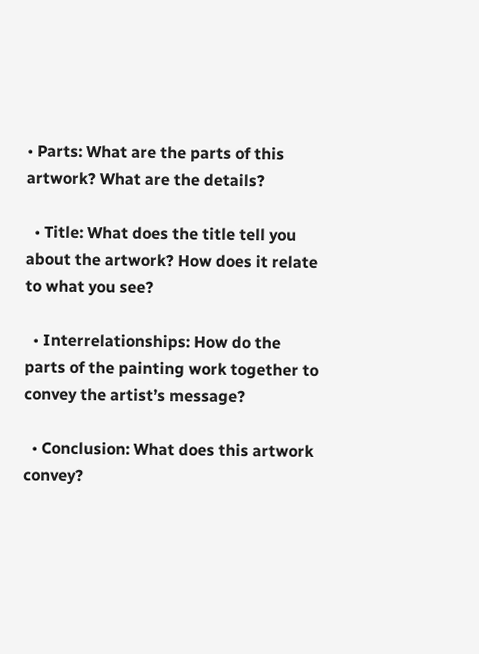• Parts: What are the parts of this artwork? What are the details?

  • Title: What does the title tell you about the artwork? How does it relate to what you see?

  • Interrelationships: How do the parts of the painting work together to convey the artist’s message?

  • Conclusion: What does this artwork convey?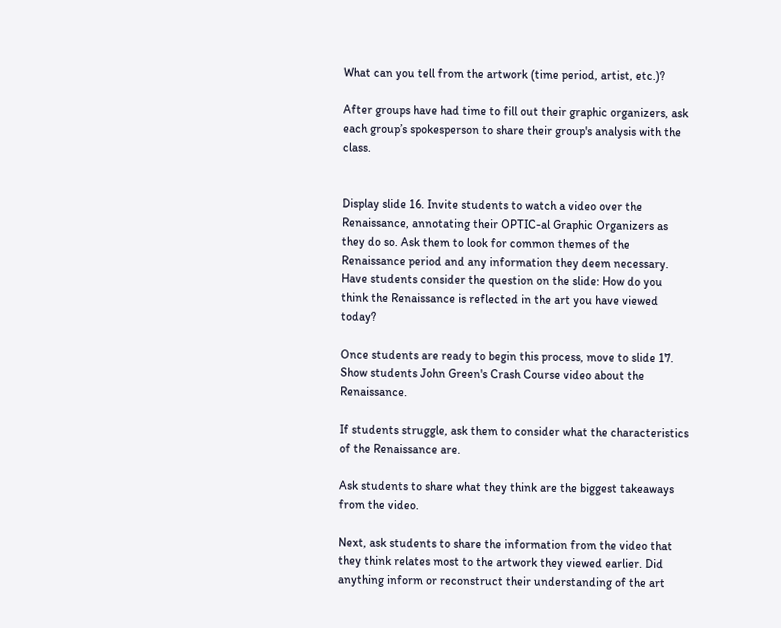What can you tell from the artwork (time period, artist, etc.)?

After groups have had time to fill out their graphic organizers, ask each group’s spokesperson to share their group's analysis with the class.


Display slide 16. Invite students to watch a video over the Renaissance, annotating their OPTIC-al Graphic Organizers as they do so. Ask them to look for common themes of the Renaissance period and any information they deem necessary. Have students consider the question on the slide: How do you think the Renaissance is reflected in the art you have viewed today?

Once students are ready to begin this process, move to slide 17. Show students John Green's Crash Course video about the Renaissance.

If students struggle, ask them to consider what the characteristics of the Renaissance are.

Ask students to share what they think are the biggest takeaways from the video.

Next, ask students to share the information from the video that they think relates most to the artwork they viewed earlier. Did anything inform or reconstruct their understanding of the art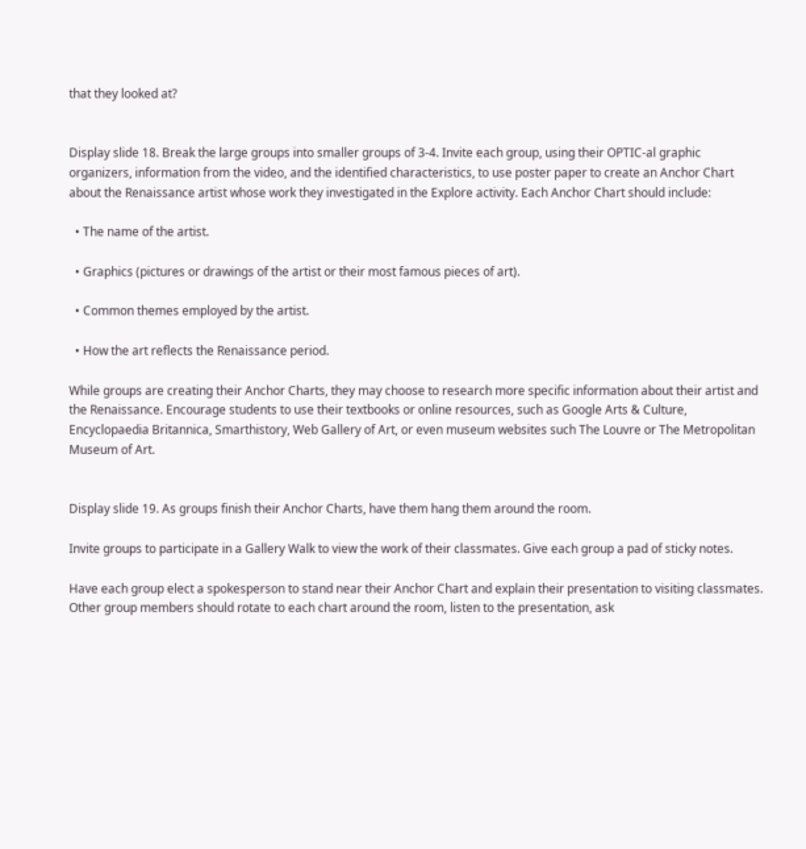that they looked at?


Display slide 18. Break the large groups into smaller groups of 3-4. Invite each group, using their OPTIC-al graphic organizers, information from the video, and the identified characteristics, to use poster paper to create an Anchor Chart about the Renaissance artist whose work they investigated in the Explore activity. Each Anchor Chart should include:

  • The name of the artist.

  • Graphics (pictures or drawings of the artist or their most famous pieces of art).

  • Common themes employed by the artist.

  • How the art reflects the Renaissance period.

While groups are creating their Anchor Charts, they may choose to research more specific information about their artist and the Renaissance. Encourage students to use their textbooks or online resources, such as Google Arts & Culture, Encyclopaedia Britannica, Smarthistory, Web Gallery of Art, or even museum websites such The Louvre or The Metropolitan Museum of Art.


Display slide 19. As groups finish their Anchor Charts, have them hang them around the room.

Invite groups to participate in a Gallery Walk to view the work of their classmates. Give each group a pad of sticky notes.

Have each group elect a spokesperson to stand near their Anchor Chart and explain their presentation to visiting classmates. Other group members should rotate to each chart around the room, listen to the presentation, ask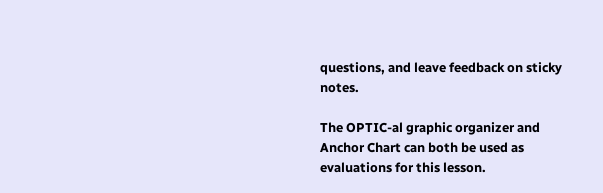questions, and leave feedback on sticky notes.

The OPTIC-al graphic organizer and Anchor Chart can both be used as evaluations for this lesson.